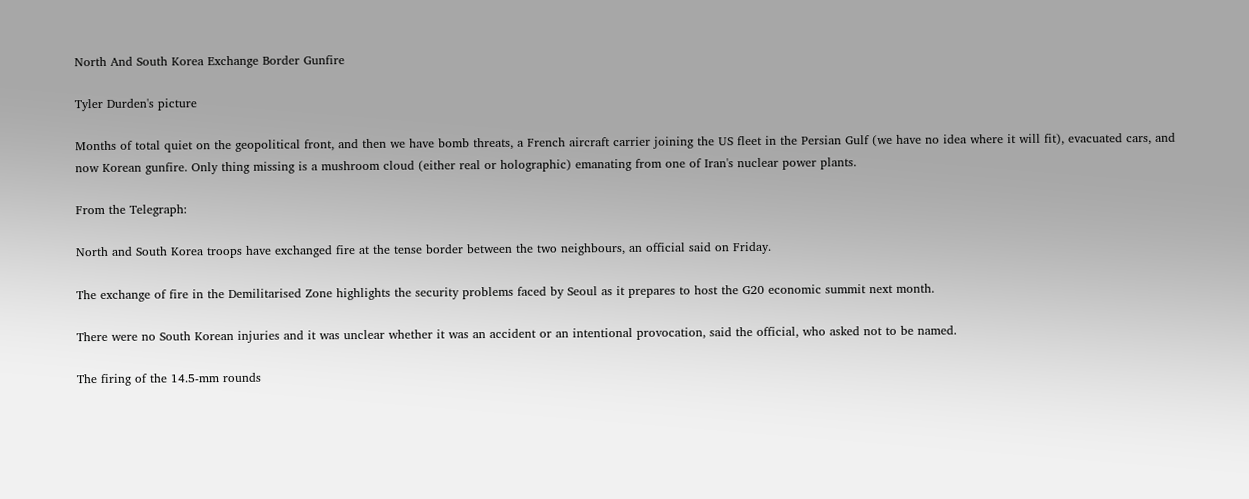North And South Korea Exchange Border Gunfire

Tyler Durden's picture

Months of total quiet on the geopolitical front, and then we have bomb threats, a French aircraft carrier joining the US fleet in the Persian Gulf (we have no idea where it will fit), evacuated cars, and now Korean gunfire. Only thing missing is a mushroom cloud (either real or holographic) emanating from one of Iran's nuclear power plants.

From the Telegraph:

North and South Korea troops have exchanged fire at the tense border between the two neighbours, an official said on Friday.

The exchange of fire in the Demilitarised Zone highlights the security problems faced by Seoul as it prepares to host the G20 economic summit next month.

There were no South Korean injuries and it was unclear whether it was an accident or an intentional provocation, said the official, who asked not to be named.

The firing of the 14.5-mm rounds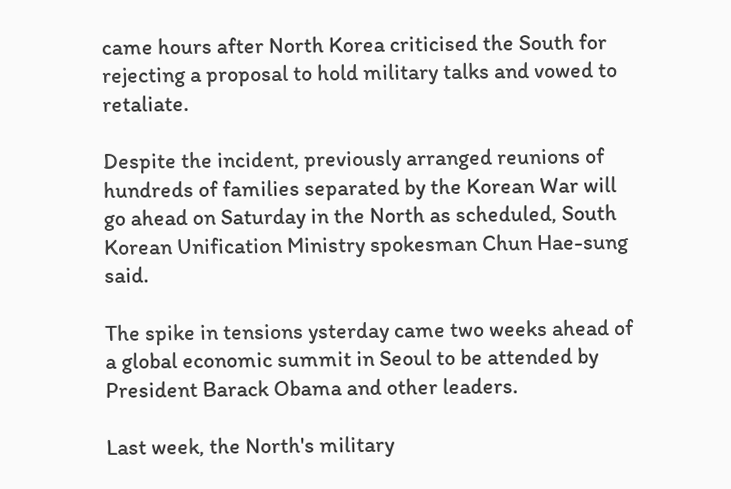came hours after North Korea criticised the South for rejecting a proposal to hold military talks and vowed to retaliate.

Despite the incident, previously arranged reunions of hundreds of families separated by the Korean War will go ahead on Saturday in the North as scheduled, South Korean Unification Ministry spokesman Chun Hae-sung said.

The spike in tensions ysterday came two weeks ahead of a global economic summit in Seoul to be attended by President Barack Obama and other leaders.

Last week, the North's military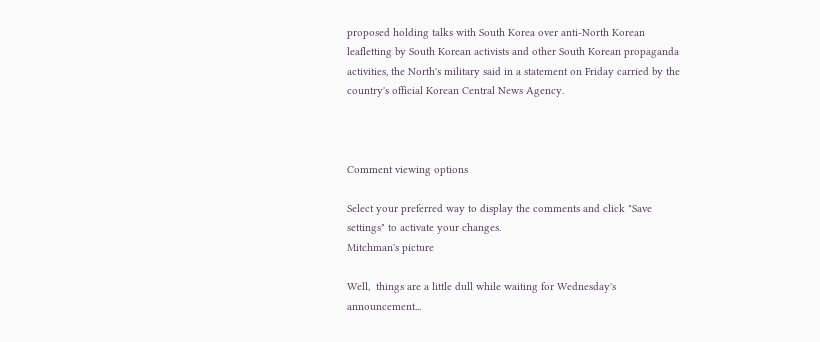proposed holding talks with South Korea over anti-North Korean leafletting by South Korean activists and other South Korean propaganda activities, the North's military said in a statement on Friday carried by the country's official Korean Central News Agency.



Comment viewing options

Select your preferred way to display the comments and click "Save settings" to activate your changes.
Mitchman's picture

Well,  things are a little dull while waiting for Wednesday's announcement...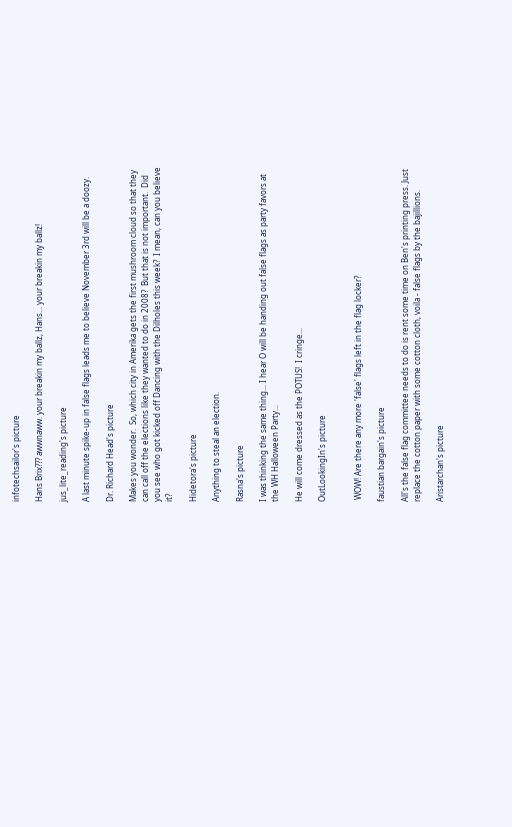infotechsailor's picture

Hans Brix??? awwnaww. your breakin my ballz, Hans... your breakin my ballz!

jus_lite_reading's picture

A last minute spike-up in false flags leads me to believe November 3rd will be a doozy.

Dr. Richard Head's picture

Makes you wonder.  So, which city in Amerika gets the first mushroom cloud so that they can call off the elections like they wanted to do in 2008?  But that is not important.  Did you see who got kicked off Dancing with the Dilholes this week?  I mean, can you believe it?

Hidetora's picture

Anything to steal an election.

Rasna's picture

I was thinking the same thing... I hear O will be handing out false flags as party favors at the WH Halloween Party...

He will come dressed as the POTUS!  I cringe...

OutLookingIn's picture


 WOW! Are there any more 'false' flags left in the flag locker?

faustian bargain's picture

All's the false flag committee needs to do is rent some time on Ben's printing press. Just replace the cotton paper with some cotton cloth, voila - false flags by the bajillions.

Aristarchan's picture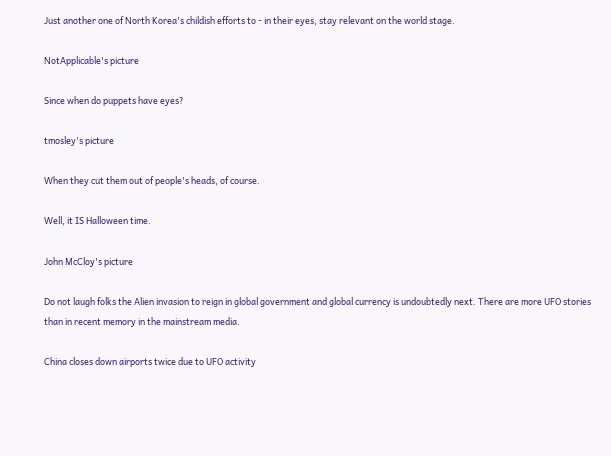Just another one of North Korea's childish efforts to - in their eyes, stay relevant on the world stage.

NotApplicable's picture

Since when do puppets have eyes?

tmosley's picture

When they cut them out of people's heads, of course.

Well, it IS Halloween time.

John McCloy's picture

Do not laugh folks the Alien invasion to reign in global government and global currency is undoubtedly next. There are more UFO stories than in recent memory in the mainstream media.

China closes down airports twice due to UFO activity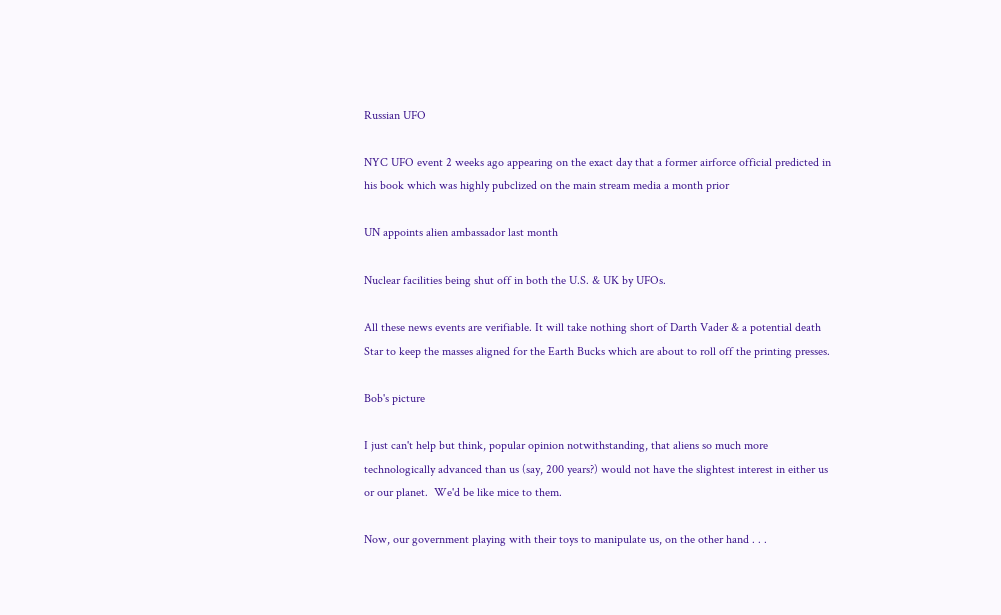Russian UFO

NYC UFO event 2 weeks ago appearing on the exact day that a former airforce official predicted in his book which was highly pubclized on the main stream media a month prior

UN appoints alien ambassador last month

Nuclear facilities being shut off in both the U.S. & UK by UFOs.

All these news events are verifiable. It will take nothing short of Darth Vader & a potential death Star to keep the masses aligned for the Earth Bucks which are about to roll off the printing presses.

Bob's picture

I just can't help but think, popular opinion notwithstanding, that aliens so much more technologically advanced than us (say, 200 years?) would not have the slightest interest in either us or our planet.  We'd be like mice to them.

Now, our government playing with their toys to manipulate us, on the other hand . . .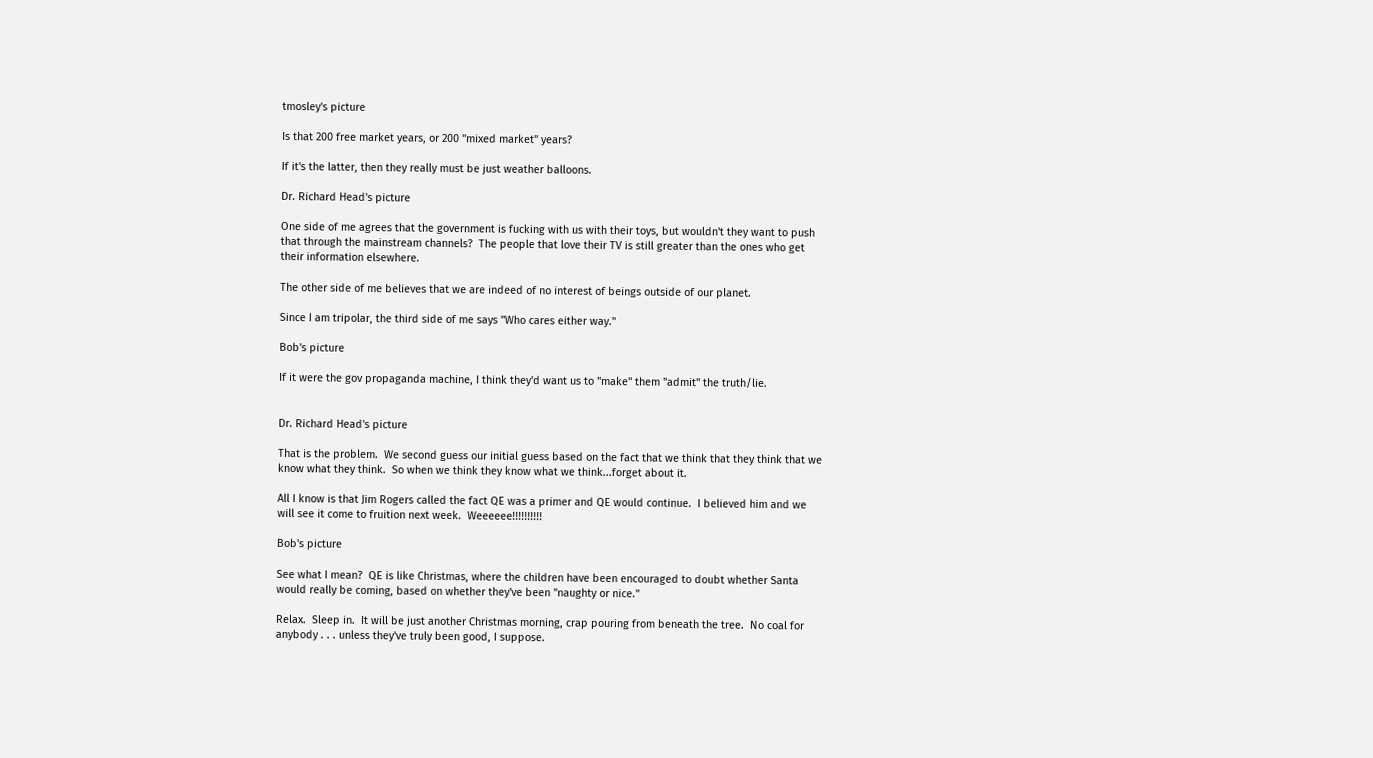tmosley's picture

Is that 200 free market years, or 200 "mixed market" years?

If it's the latter, then they really must be just weather balloons.

Dr. Richard Head's picture

One side of me agrees that the government is fucking with us with their toys, but wouldn't they want to push that through the mainstream channels?  The people that love their TV is still greater than the ones who get their information elsewhere.

The other side of me believes that we are indeed of no interest of beings outside of our planet.

Since I am tripolar, the third side of me says "Who cares either way."

Bob's picture

If it were the gov propaganda machine, I think they'd want us to "make" them "admit" the truth/lie.


Dr. Richard Head's picture

That is the problem.  We second guess our initial guess based on the fact that we think that they think that we know what they think.  So when we think they know what we think...forget about it.

All I know is that Jim Rogers called the fact QE was a primer and QE would continue.  I believed him and we will see it come to fruition next week.  Weeeeee!!!!!!!!!!

Bob's picture

See what I mean?  QE is like Christmas, where the children have been encouraged to doubt whether Santa would really be coming, based on whether they've been "naughty or nice."

Relax.  Sleep in.  It will be just another Christmas morning, crap pouring from beneath the tree.  No coal for anybody . . . unless they've truly been good, I suppose.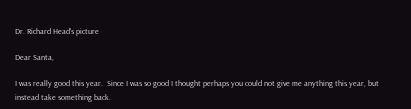Dr. Richard Head's picture

Dear Santa,

I was really good this year.  Since I was so good I thought perhaps you could not give me anything this year, but instead take something back.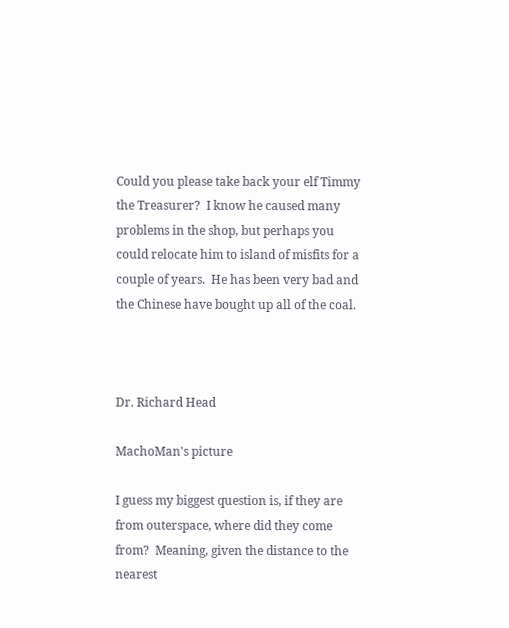Could you please take back your elf Timmy the Treasurer?  I know he caused many problems in the shop, but perhaps you could relocate him to island of misfits for a couple of years.  He has been very bad and the Chinese have bought up all of the coal.



Dr. Richard Head

MachoMan's picture

I guess my biggest question is, if they are from outerspace, where did they come from?  Meaning, given the distance to the nearest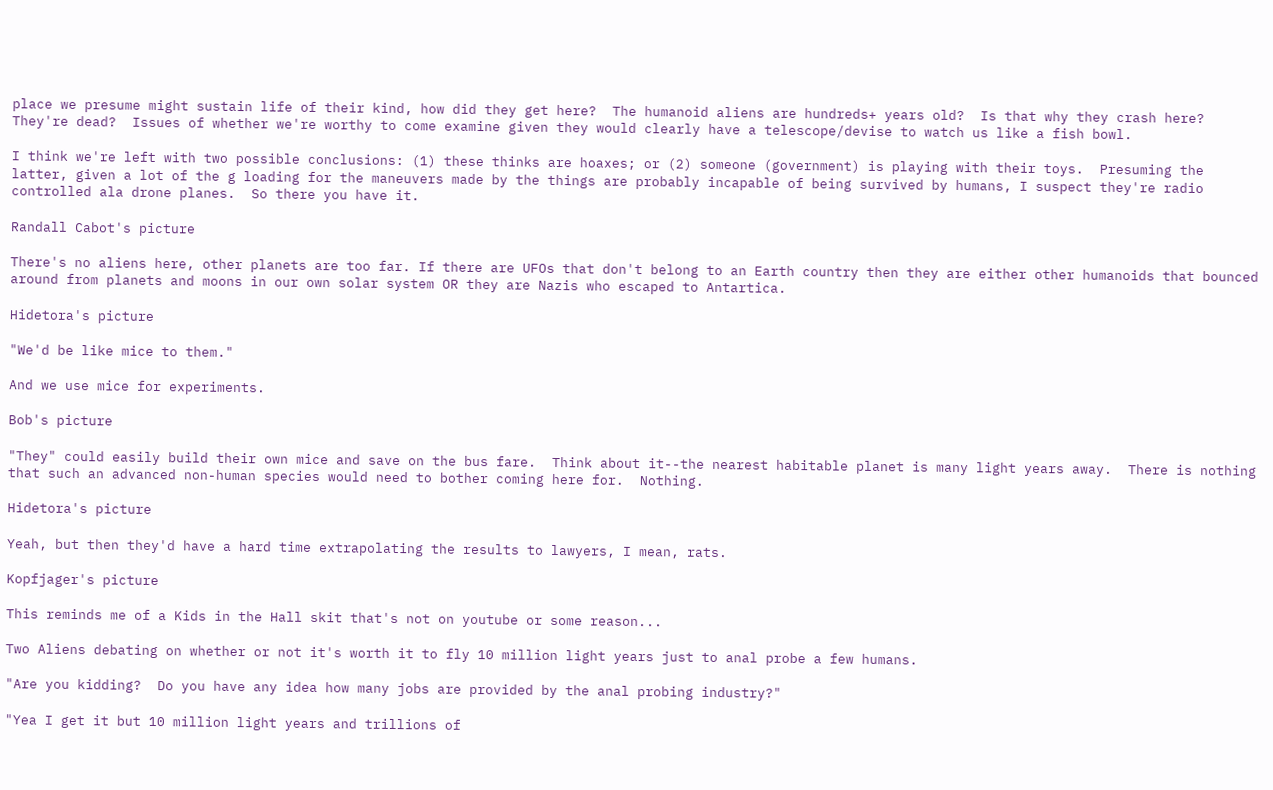place we presume might sustain life of their kind, how did they get here?  The humanoid aliens are hundreds+ years old?  Is that why they crash here?  They're dead?  Issues of whether we're worthy to come examine given they would clearly have a telescope/devise to watch us like a fish bowl.

I think we're left with two possible conclusions: (1) these thinks are hoaxes; or (2) someone (government) is playing with their toys.  Presuming the latter, given a lot of the g loading for the maneuvers made by the things are probably incapable of being survived by humans, I suspect they're radio controlled ala drone planes.  So there you have it.

Randall Cabot's picture

There's no aliens here, other planets are too far. If there are UFOs that don't belong to an Earth country then they are either other humanoids that bounced around from planets and moons in our own solar system OR they are Nazis who escaped to Antartica.

Hidetora's picture

"We'd be like mice to them."

And we use mice for experiments.

Bob's picture

"They" could easily build their own mice and save on the bus fare.  Think about it--the nearest habitable planet is many light years away.  There is nothing that such an advanced non-human species would need to bother coming here for.  Nothing.

Hidetora's picture

Yeah, but then they'd have a hard time extrapolating the results to lawyers, I mean, rats.

Kopfjager's picture

This reminds me of a Kids in the Hall skit that's not on youtube or some reason...

Two Aliens debating on whether or not it's worth it to fly 10 million light years just to anal probe a few humans.

"Are you kidding?  Do you have any idea how many jobs are provided by the anal probing industry?"

"Yea I get it but 10 million light years and trillions of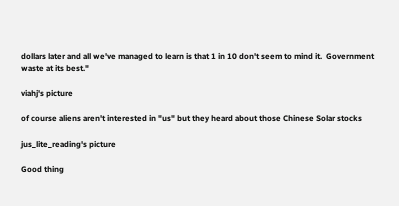dollars later and all we've managed to learn is that 1 in 10 don't seem to mind it.  Government waste at its best."

viahj's picture

of course aliens aren't interested in "us" but they heard about those Chinese Solar stocks

jus_lite_reading's picture

Good thing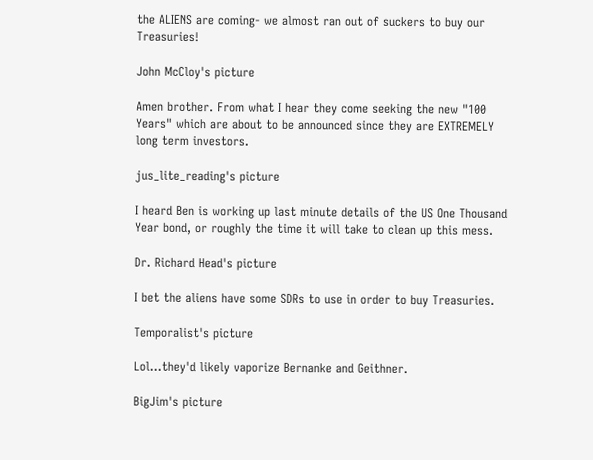the ALIENS are coming- we almost ran out of suckers to buy our Treasuries!

John McCloy's picture

Amen brother. From what I hear they come seeking the new "100 Years" which are about to be announced since they are EXTREMELY long term investors.

jus_lite_reading's picture

I heard Ben is working up last minute details of the US One Thousand Year bond, or roughly the time it will take to clean up this mess.

Dr. Richard Head's picture

I bet the aliens have some SDRs to use in order to buy Treasuries.

Temporalist's picture

Lol...they'd likely vaporize Bernanke and Geithner.

BigJim's picture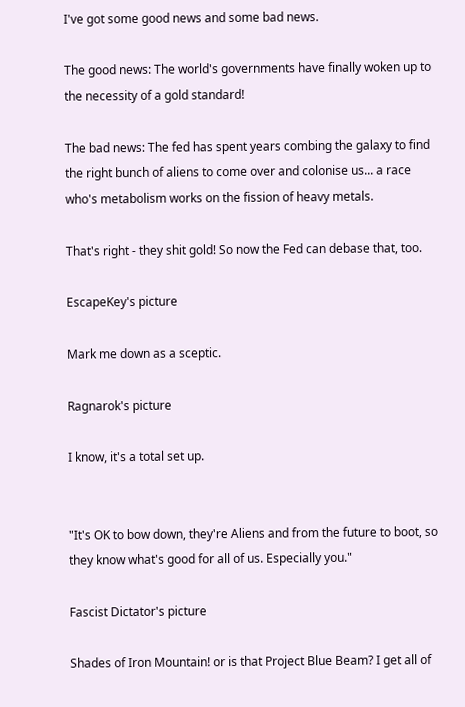I've got some good news and some bad news.

The good news: The world's governments have finally woken up to the necessity of a gold standard!

The bad news: The fed has spent years combing the galaxy to find the right bunch of aliens to come over and colonise us... a race who's metabolism works on the fission of heavy metals.

That's right - they shit gold! So now the Fed can debase that, too.

EscapeKey's picture

Mark me down as a sceptic.

Ragnarok's picture

I know, it's a total set up.


"It's OK to bow down, they're Aliens and from the future to boot, so they know what's good for all of us. Especially you."

Fascist Dictator's picture

Shades of Iron Mountain! or is that Project Blue Beam? I get all of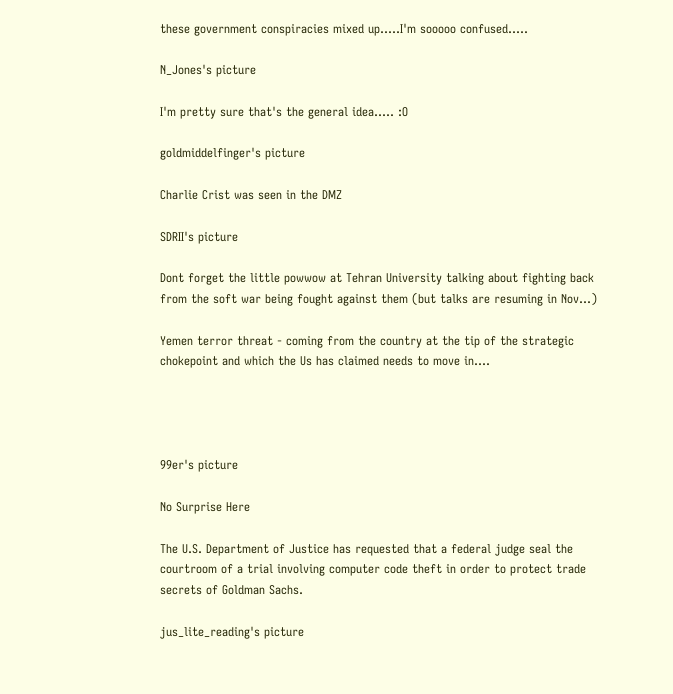these government conspiracies mixed up.....I'm sooooo confused.....

N_Jones's picture

I'm pretty sure that's the general idea..... :O

goldmiddelfinger's picture

Charlie Crist was seen in the DMZ

SDRII's picture

Dont forget the little powwow at Tehran University talking about fighting back from the soft war being fought against them (but talks are resuming in Nov...)

Yemen terror threat - coming from the country at the tip of the strategic chokepoint and which the Us has claimed needs to move in....




99er's picture

No Surprise Here

The U.S. Department of Justice has requested that a federal judge seal the courtroom of a trial involving computer code theft in order to protect trade secrets of Goldman Sachs.

jus_lite_reading's picture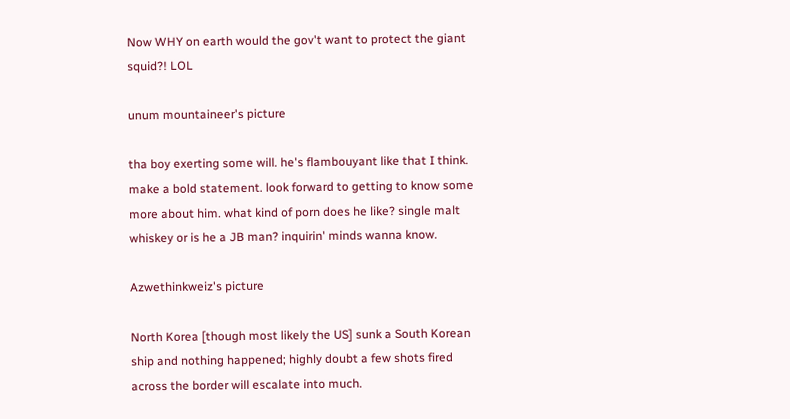Now WHY on earth would the gov't want to protect the giant squid?! LOL

unum mountaineer's picture

tha boy exerting some will. he's flambouyant like that I think. make a bold statement. look forward to getting to know some more about him. what kind of porn does he like? single malt whiskey or is he a JB man? inquirin' minds wanna know.

Azwethinkweiz's picture

North Korea [though most likely the US] sunk a South Korean ship and nothing happened; highly doubt a few shots fired across the border will escalate into much.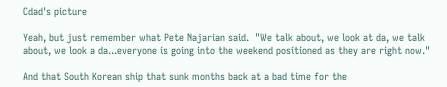Cdad's picture

Yeah, but just remember what Pete Najarian said.  "We talk about, we look at da, we talk about, we look a da...everyone is going into the weekend positioned as they are right now."

And that South Korean ship that sunk months back at a bad time for the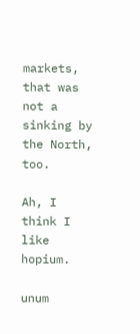markets, that was not a sinking by the North, too.

Ah, I think I like hopium.

unum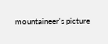mountaineer's picture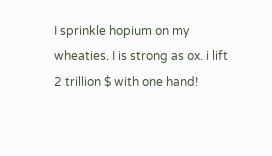I sprinkle hopium on my wheaties. I is strong as ox. i lift 2 trillion $ with one hand!